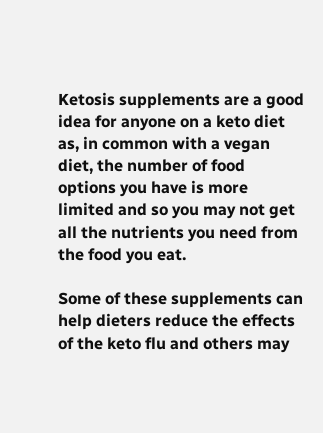Ketosis supplements are a good idea for anyone on a keto diet as, in common with a vegan diet, the number of food options you have is more limited and so you may not get all the nutrients you need from the food you eat.

Some of these supplements can help dieters reduce the effects of the keto flu and others may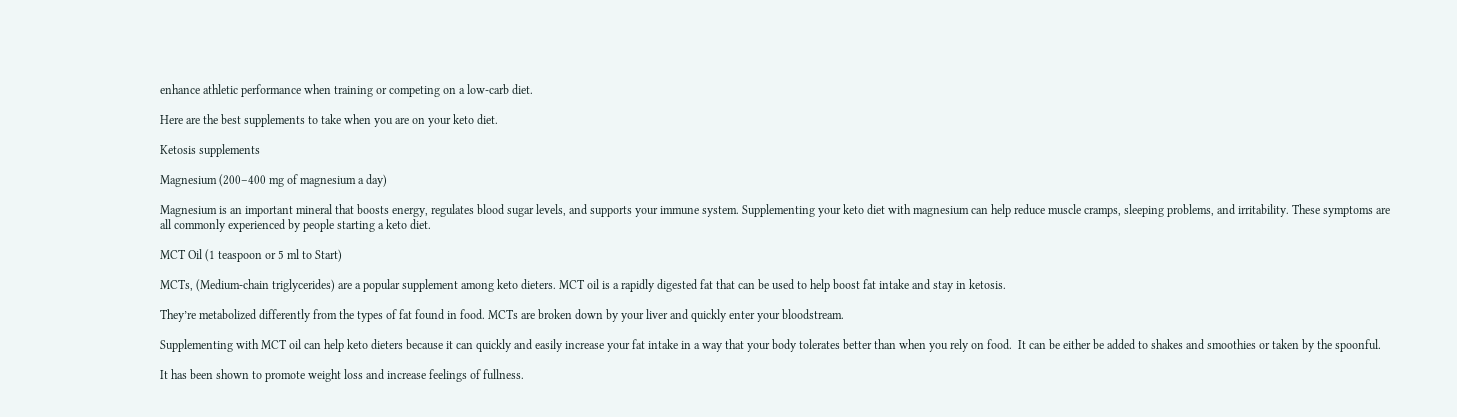enhance athletic performance when training or competing on a low-carb diet.

Here are the best supplements to take when you are on your keto diet.

Ketosis supplements

Magnesium (200–400 mg of magnesium a day)

Magnesium is an important mineral that boosts energy, regulates blood sugar levels, and supports your immune system. Supplementing your keto diet with magnesium can help reduce muscle cramps, sleeping problems, and irritability. These symptoms are all commonly experienced by people starting a keto diet.

MCT Oil (1 teaspoon or 5 ml to Start)

MCTs, (Medium-chain triglycerides) are a popular supplement among keto dieters. MCT oil is a rapidly digested fat that can be used to help boost fat intake and stay in ketosis.

They’re metabolized differently from the types of fat found in food. MCTs are broken down by your liver and quickly enter your bloodstream.

Supplementing with MCT oil can help keto dieters because it can quickly and easily increase your fat intake in a way that your body tolerates better than when you rely on food.  It can be either be added to shakes and smoothies or taken by the spoonful.

It has been shown to promote weight loss and increase feelings of fullness.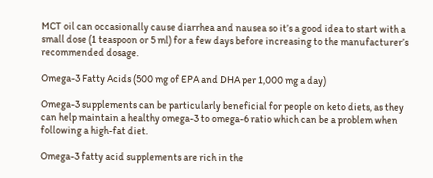MCT oil can occasionally cause diarrhea and nausea so it’s a good idea to start with a small dose (1 teaspoon or 5 ml) for a few days before increasing to the manufacturer’s recommended dosage.

Omega-3 Fatty Acids (500 mg of EPA and DHA per 1,000 mg a day)

Omega-3 supplements can be particularly beneficial for people on keto diets, as they can help maintain a healthy omega-3 to omega-6 ratio which can be a problem when following a high-fat diet.

Omega-3 fatty acid supplements are rich in the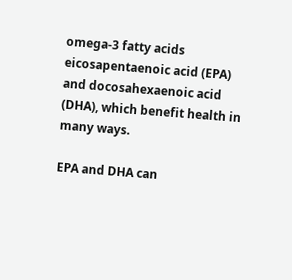omega-3 fatty acids eicosapentaenoic acid (EPA) and docosahexaenoic acid (DHA), which benefit health in many ways.

EPA and DHA can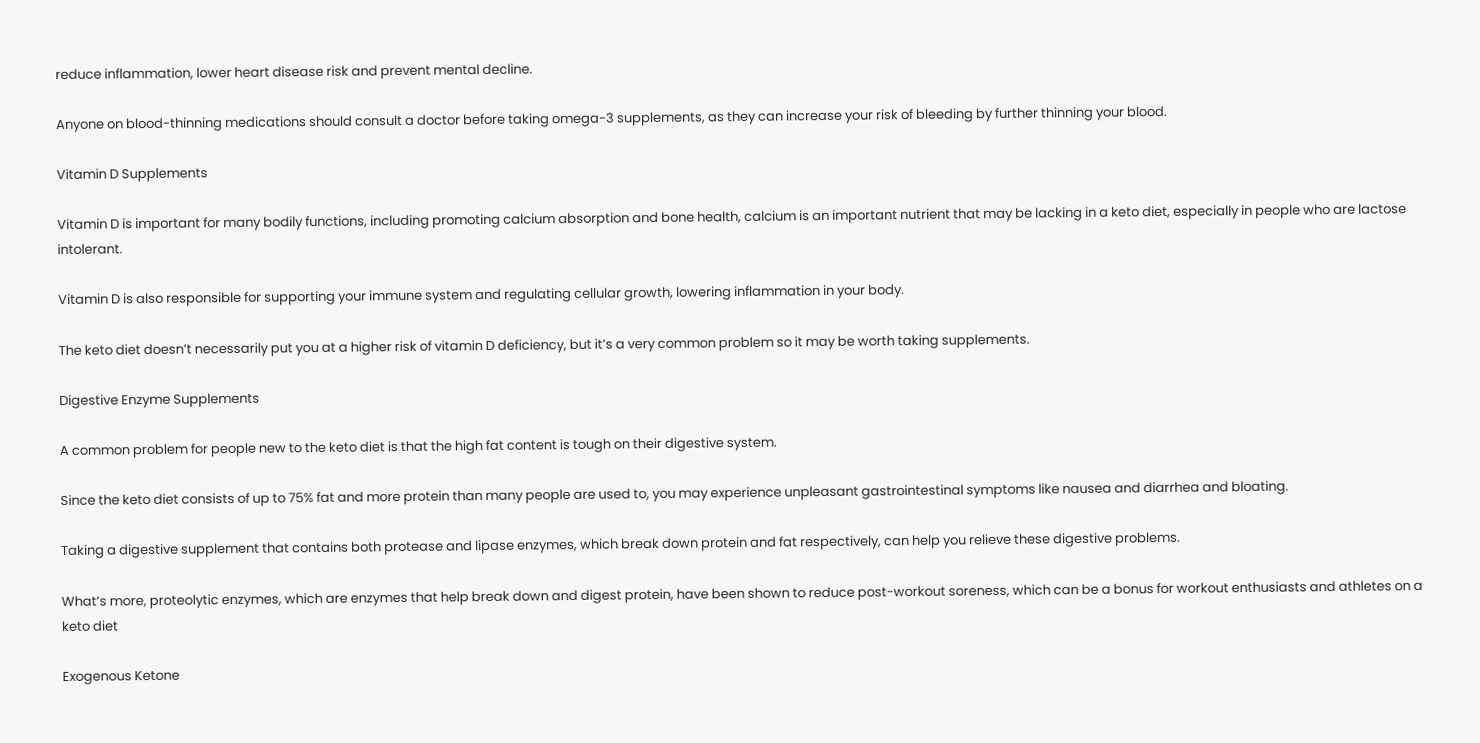reduce inflammation, lower heart disease risk and prevent mental decline.

Anyone on blood-thinning medications should consult a doctor before taking omega-3 supplements, as they can increase your risk of bleeding by further thinning your blood.

Vitamin D Supplements

Vitamin D is important for many bodily functions, including promoting calcium absorption and bone health, calcium is an important nutrient that may be lacking in a keto diet, especially in people who are lactose intolerant.

Vitamin D is also responsible for supporting your immune system and regulating cellular growth, lowering inflammation in your body.

The keto diet doesn’t necessarily put you at a higher risk of vitamin D deficiency, but it’s a very common problem so it may be worth taking supplements.

Digestive Enzyme Supplements

A common problem for people new to the keto diet is that the high fat content is tough on their digestive system.

Since the keto diet consists of up to 75% fat and more protein than many people are used to, you may experience unpleasant gastrointestinal symptoms like nausea and diarrhea and bloating.

Taking a digestive supplement that contains both protease and lipase enzymes, which break down protein and fat respectively, can help you relieve these digestive problems.

What’s more, proteolytic enzymes, which are enzymes that help break down and digest protein, have been shown to reduce post-workout soreness, which can be a bonus for workout enthusiasts and athletes on a keto diet

Exogenous Ketone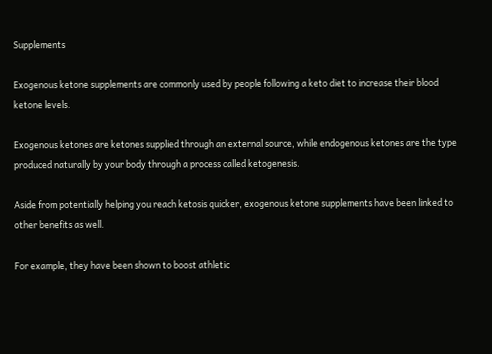Supplements

Exogenous ketone supplements are commonly used by people following a keto diet to increase their blood ketone levels.

Exogenous ketones are ketones supplied through an external source, while endogenous ketones are the type produced naturally by your body through a process called ketogenesis.

Aside from potentially helping you reach ketosis quicker, exogenous ketone supplements have been linked to other benefits as well.

For example, they have been shown to boost athletic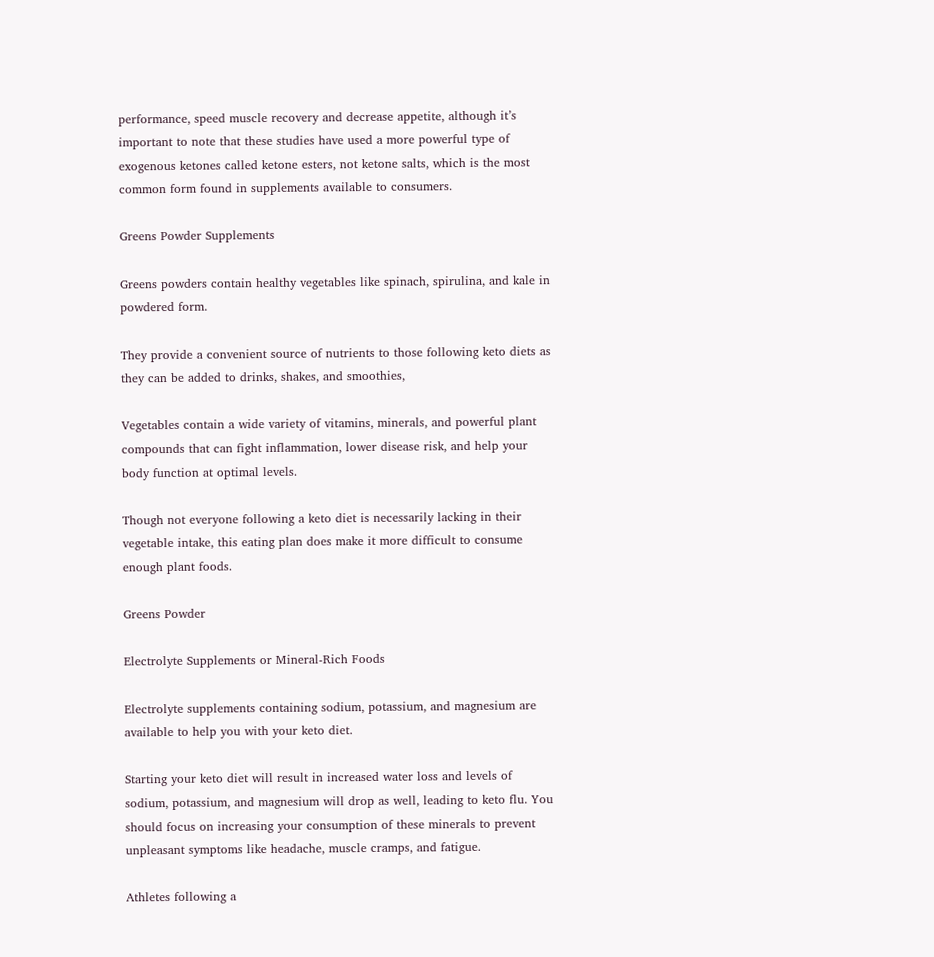performance, speed muscle recovery and decrease appetite, although it’s important to note that these studies have used a more powerful type of exogenous ketones called ketone esters, not ketone salts, which is the most common form found in supplements available to consumers.

Greens Powder Supplements

Greens powders contain healthy vegetables like spinach, spirulina, and kale in powdered form.

They provide a convenient source of nutrients to those following keto diets as they can be added to drinks, shakes, and smoothies,

Vegetables contain a wide variety of vitamins, minerals, and powerful plant compounds that can fight inflammation, lower disease risk, and help your body function at optimal levels.

Though not everyone following a keto diet is necessarily lacking in their vegetable intake, this eating plan does make it more difficult to consume enough plant foods.

Greens Powder

Electrolyte Supplements or Mineral-Rich Foods

Electrolyte supplements containing sodium, potassium, and magnesium are available to help you with your keto diet.

Starting your keto diet will result in increased water loss and levels of sodium, potassium, and magnesium will drop as well, leading to keto flu. You should focus on increasing your consumption of these minerals to prevent unpleasant symptoms like headache, muscle cramps, and fatigue.

Athletes following a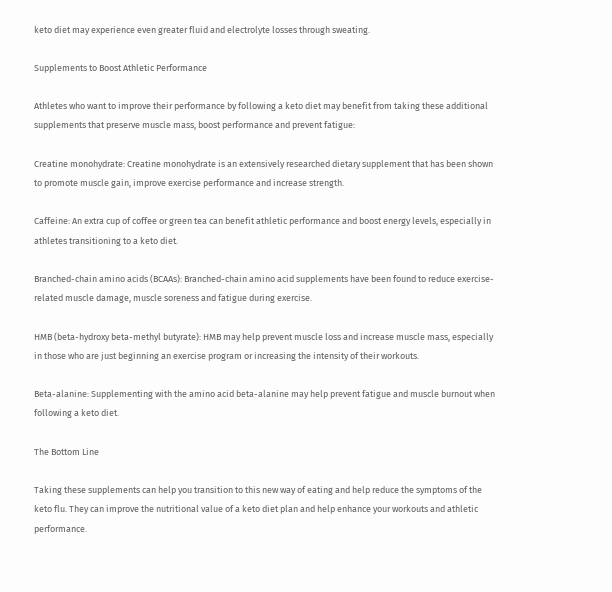keto diet may experience even greater fluid and electrolyte losses through sweating.

Supplements to Boost Athletic Performance

Athletes who want to improve their performance by following a keto diet may benefit from taking these additional supplements that preserve muscle mass, boost performance and prevent fatigue:

Creatine monohydrate: Creatine monohydrate is an extensively researched dietary supplement that has been shown to promote muscle gain, improve exercise performance and increase strength.

Caffeine: An extra cup of coffee or green tea can benefit athletic performance and boost energy levels, especially in athletes transitioning to a keto diet.

Branched-chain amino acids (BCAAs): Branched-chain amino acid supplements have been found to reduce exercise-related muscle damage, muscle soreness and fatigue during exercise.

HMB (beta-hydroxy beta-methyl butyrate): HMB may help prevent muscle loss and increase muscle mass, especially in those who are just beginning an exercise program or increasing the intensity of their workouts.

Beta-alanine: Supplementing with the amino acid beta-alanine may help prevent fatigue and muscle burnout when following a keto diet.

The Bottom Line

Taking these supplements can help you transition to this new way of eating and help reduce the symptoms of the keto flu. They can improve the nutritional value of a keto diet plan and help enhance your workouts and athletic performance.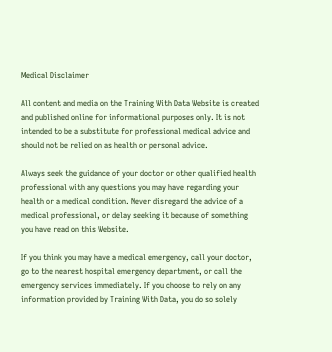Medical Disclaimer

All content and media on the Training With Data Website is created and published online for informational purposes only. It is not intended to be a substitute for professional medical advice and should not be relied on as health or personal advice.

Always seek the guidance of your doctor or other qualified health professional with any questions you may have regarding your health or a medical condition. Never disregard the advice of a medical professional, or delay seeking it because of something you have read on this Website.

If you think you may have a medical emergency, call your doctor, go to the nearest hospital emergency department, or call the emergency services immediately. If you choose to rely on any information provided by Training With Data, you do so solely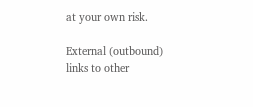at your own risk.

External (outbound) links to other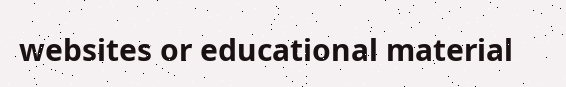websites or educational material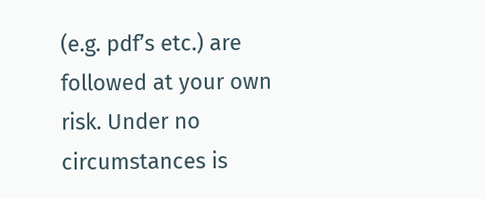(e.g. pdf’s etc.) are followed at your own risk. Under no circumstances is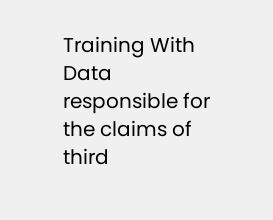Training With Data responsible for the claims of third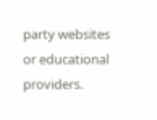party websites or educational providers.